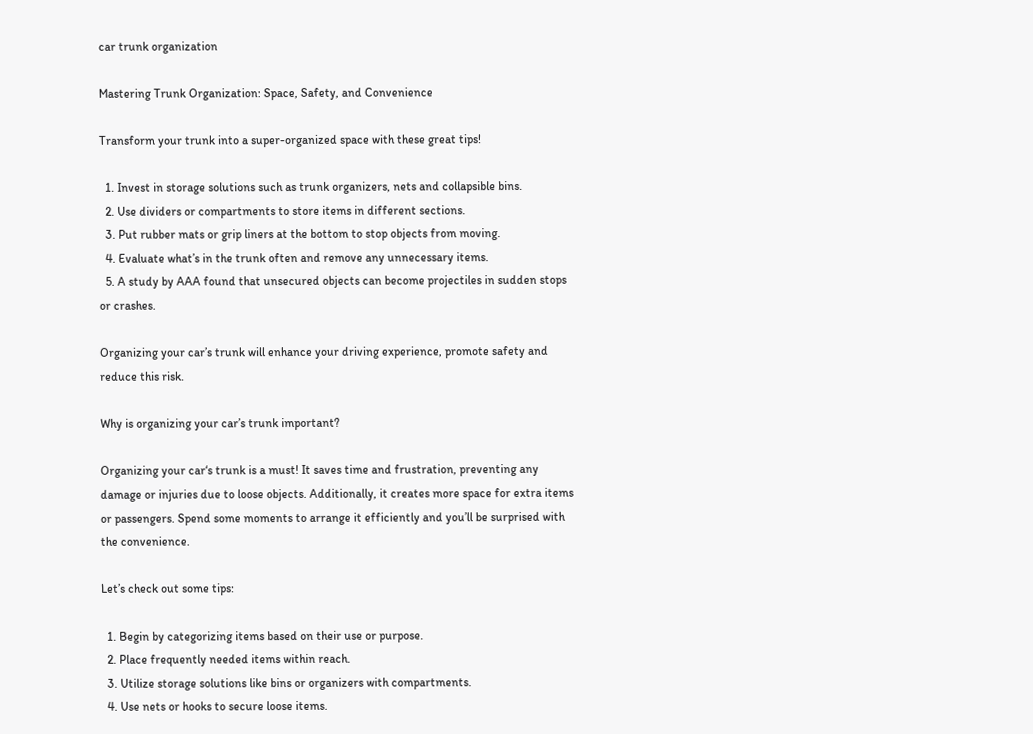car trunk organization

Mastering Trunk Organization: Space, Safety, and Convenience

Transform your trunk into a super-organized space with these great tips!

  1. Invest in storage solutions such as trunk organizers, nets and collapsible bins.
  2. Use dividers or compartments to store items in different sections.
  3. Put rubber mats or grip liners at the bottom to stop objects from moving.
  4. Evaluate what’s in the trunk often and remove any unnecessary items.
  5. A study by AAA found that unsecured objects can become projectiles in sudden stops or crashes.

Organizing your car’s trunk will enhance your driving experience, promote safety and reduce this risk.

Why is organizing your car’s trunk important?

Organizing your car‘s trunk is a must! It saves time and frustration, preventing any damage or injuries due to loose objects. Additionally, it creates more space for extra items or passengers. Spend some moments to arrange it efficiently and you’ll be surprised with the convenience.

Let’s check out some tips:

  1. Begin by categorizing items based on their use or purpose.
  2. Place frequently needed items within reach.
  3. Utilize storage solutions like bins or organizers with compartments.
  4. Use nets or hooks to secure loose items.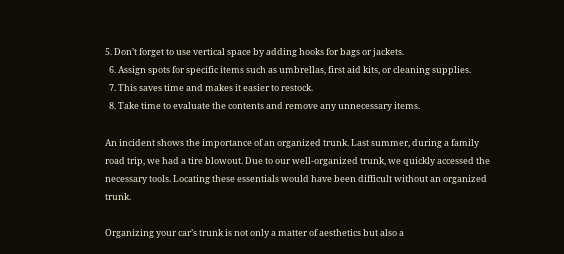5. Don’t forget to use vertical space by adding hooks for bags or jackets.
  6. Assign spots for specific items such as umbrellas, first aid kits, or cleaning supplies.
  7. This saves time and makes it easier to restock.
  8. Take time to evaluate the contents and remove any unnecessary items.

An incident shows the importance of an organized trunk. Last summer, during a family road trip, we had a tire blowout. Due to our well-organized trunk, we quickly accessed the necessary tools. Locating these essentials would have been difficult without an organized trunk.

Organizing your car’s trunk is not only a matter of aesthetics but also a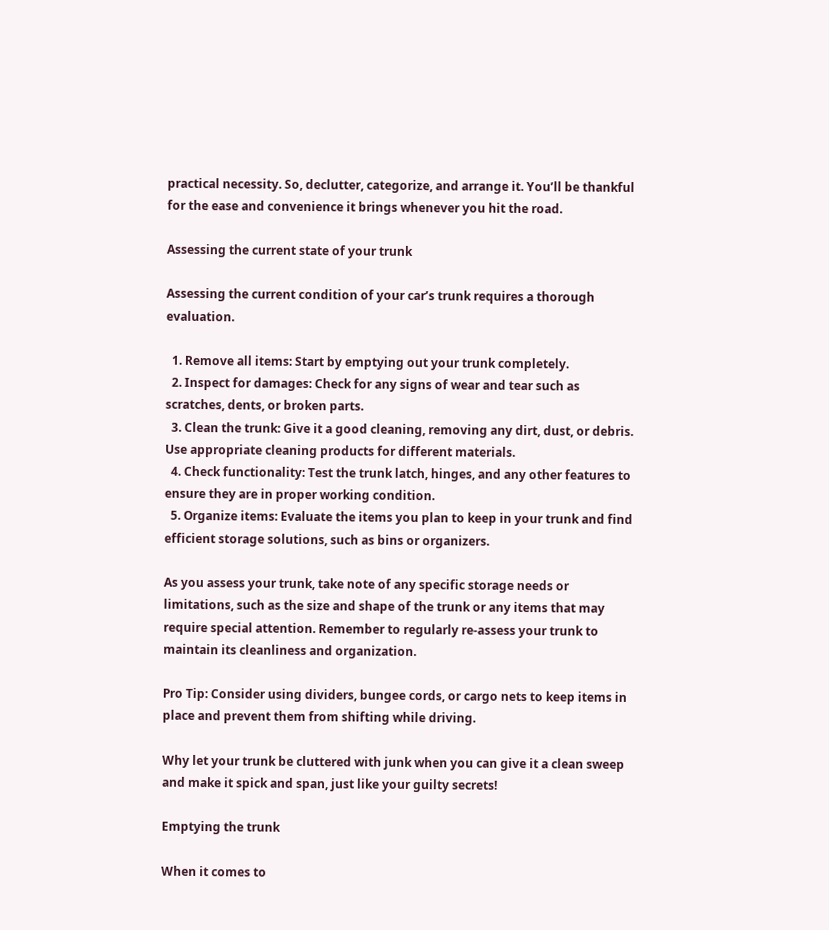practical necessity. So, declutter, categorize, and arrange it. You’ll be thankful for the ease and convenience it brings whenever you hit the road.

Assessing the current state of your trunk

Assessing the current condition of your car’s trunk requires a thorough evaluation.

  1. Remove all items: Start by emptying out your trunk completely.
  2. Inspect for damages: Check for any signs of wear and tear such as scratches, dents, or broken parts.
  3. Clean the trunk: Give it a good cleaning, removing any dirt, dust, or debris. Use appropriate cleaning products for different materials.
  4. Check functionality: Test the trunk latch, hinges, and any other features to ensure they are in proper working condition.
  5. Organize items: Evaluate the items you plan to keep in your trunk and find efficient storage solutions, such as bins or organizers.

As you assess your trunk, take note of any specific storage needs or limitations, such as the size and shape of the trunk or any items that may require special attention. Remember to regularly re-assess your trunk to maintain its cleanliness and organization.

Pro Tip: Consider using dividers, bungee cords, or cargo nets to keep items in place and prevent them from shifting while driving.

Why let your trunk be cluttered with junk when you can give it a clean sweep and make it spick and span, just like your guilty secrets!

Emptying the trunk

When it comes to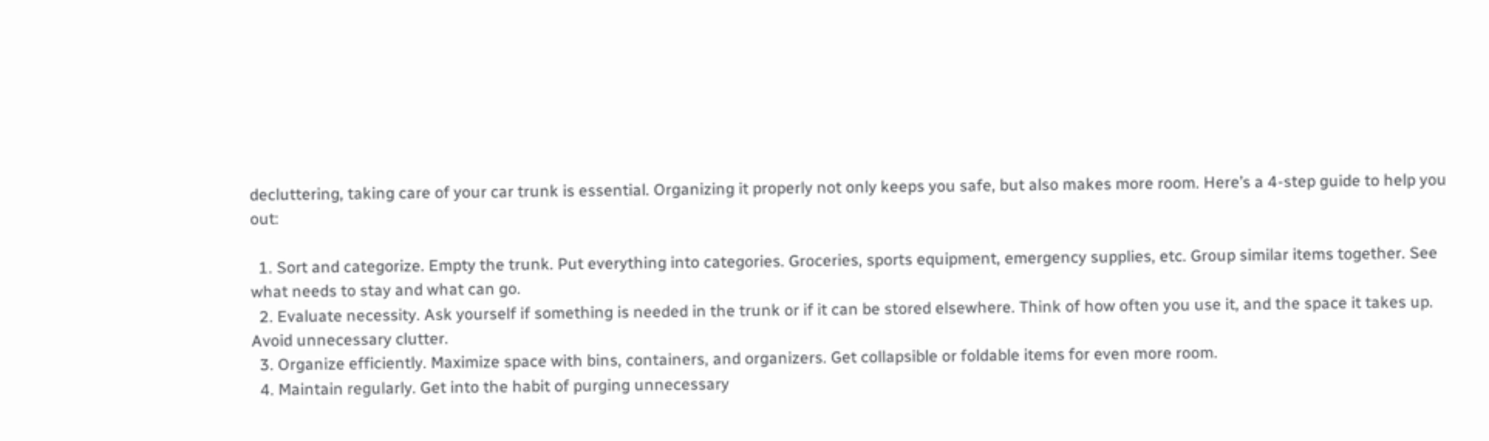decluttering, taking care of your car trunk is essential. Organizing it properly not only keeps you safe, but also makes more room. Here’s a 4-step guide to help you out:

  1. Sort and categorize. Empty the trunk. Put everything into categories. Groceries, sports equipment, emergency supplies, etc. Group similar items together. See what needs to stay and what can go.
  2. Evaluate necessity. Ask yourself if something is needed in the trunk or if it can be stored elsewhere. Think of how often you use it, and the space it takes up. Avoid unnecessary clutter.
  3. Organize efficiently. Maximize space with bins, containers, and organizers. Get collapsible or foldable items for even more room.
  4. Maintain regularly. Get into the habit of purging unnecessary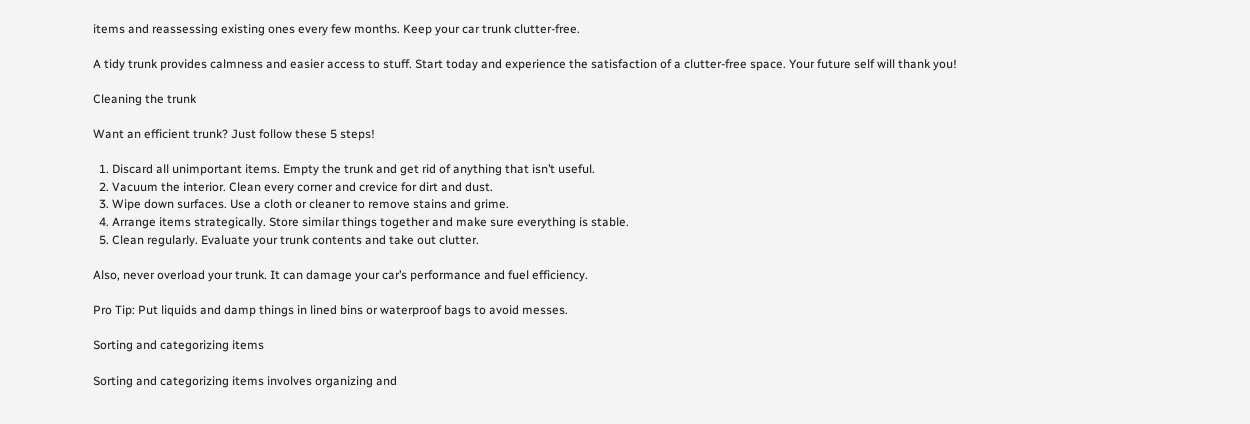items and reassessing existing ones every few months. Keep your car trunk clutter-free.

A tidy trunk provides calmness and easier access to stuff. Start today and experience the satisfaction of a clutter-free space. Your future self will thank you!

Cleaning the trunk

Want an efficient trunk? Just follow these 5 steps!

  1. Discard all unimportant items. Empty the trunk and get rid of anything that isn’t useful.
  2. Vacuum the interior. Clean every corner and crevice for dirt and dust.
  3. Wipe down surfaces. Use a cloth or cleaner to remove stains and grime.
  4. Arrange items strategically. Store similar things together and make sure everything is stable.
  5. Clean regularly. Evaluate your trunk contents and take out clutter.

Also, never overload your trunk. It can damage your car’s performance and fuel efficiency.

Pro Tip: Put liquids and damp things in lined bins or waterproof bags to avoid messes.

Sorting and categorizing items

Sorting and categorizing items involves organizing and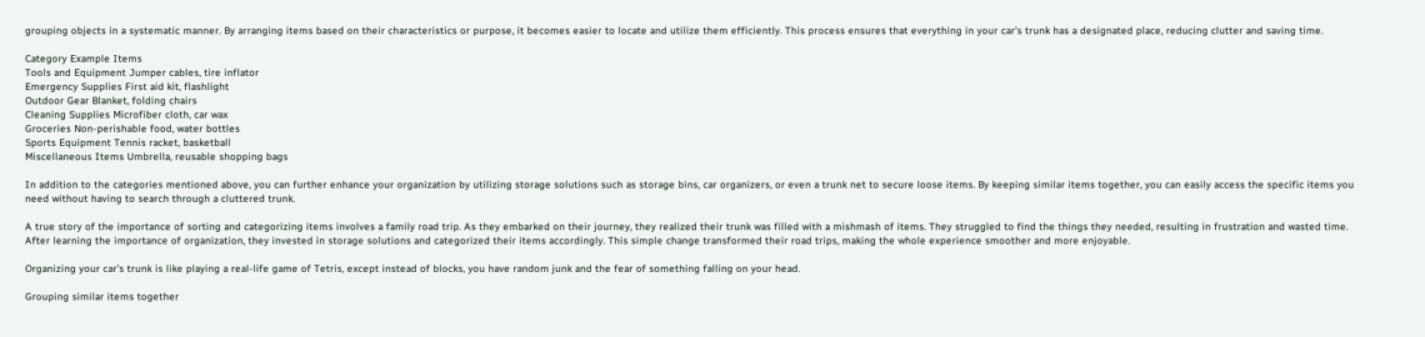grouping objects in a systematic manner. By arranging items based on their characteristics or purpose, it becomes easier to locate and utilize them efficiently. This process ensures that everything in your car’s trunk has a designated place, reducing clutter and saving time.

Category Example Items
Tools and Equipment Jumper cables, tire inflator
Emergency Supplies First aid kit, flashlight
Outdoor Gear Blanket, folding chairs
Cleaning Supplies Microfiber cloth, car wax
Groceries Non-perishable food, water bottles
Sports Equipment Tennis racket, basketball
Miscellaneous Items Umbrella, reusable shopping bags

In addition to the categories mentioned above, you can further enhance your organization by utilizing storage solutions such as storage bins, car organizers, or even a trunk net to secure loose items. By keeping similar items together, you can easily access the specific items you need without having to search through a cluttered trunk.

A true story of the importance of sorting and categorizing items involves a family road trip. As they embarked on their journey, they realized their trunk was filled with a mishmash of items. They struggled to find the things they needed, resulting in frustration and wasted time. After learning the importance of organization, they invested in storage solutions and categorized their items accordingly. This simple change transformed their road trips, making the whole experience smoother and more enjoyable.

Organizing your car’s trunk is like playing a real-life game of Tetris, except instead of blocks, you have random junk and the fear of something falling on your head.

Grouping similar items together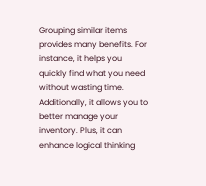Grouping similar items provides many benefits. For instance, it helps you quickly find what you need without wasting time. Additionally, it allows you to better manage your inventory. Plus, it can enhance logical thinking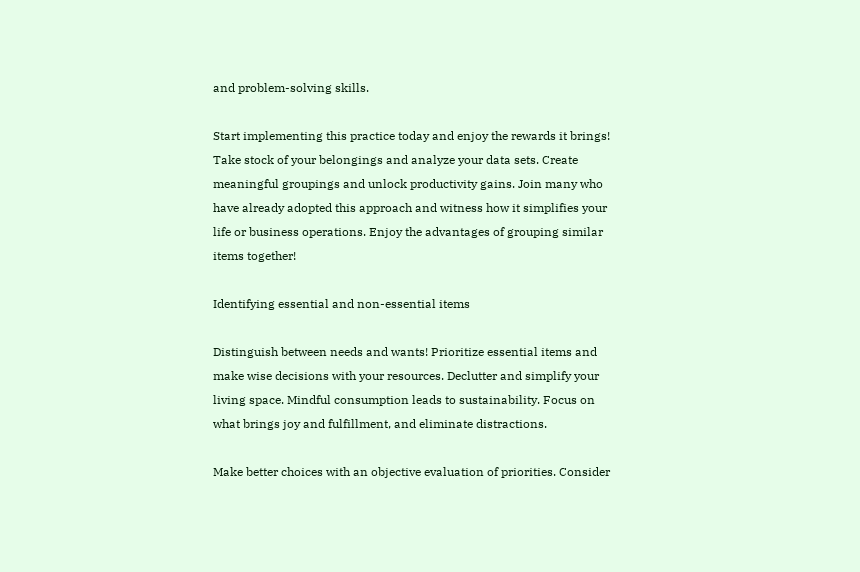and problem-solving skills.

Start implementing this practice today and enjoy the rewards it brings! Take stock of your belongings and analyze your data sets. Create meaningful groupings and unlock productivity gains. Join many who have already adopted this approach and witness how it simplifies your life or business operations. Enjoy the advantages of grouping similar items together!

Identifying essential and non-essential items

Distinguish between needs and wants! Prioritize essential items and make wise decisions with your resources. Declutter and simplify your living space. Mindful consumption leads to sustainability. Focus on what brings joy and fulfillment, and eliminate distractions.

Make better choices with an objective evaluation of priorities. Consider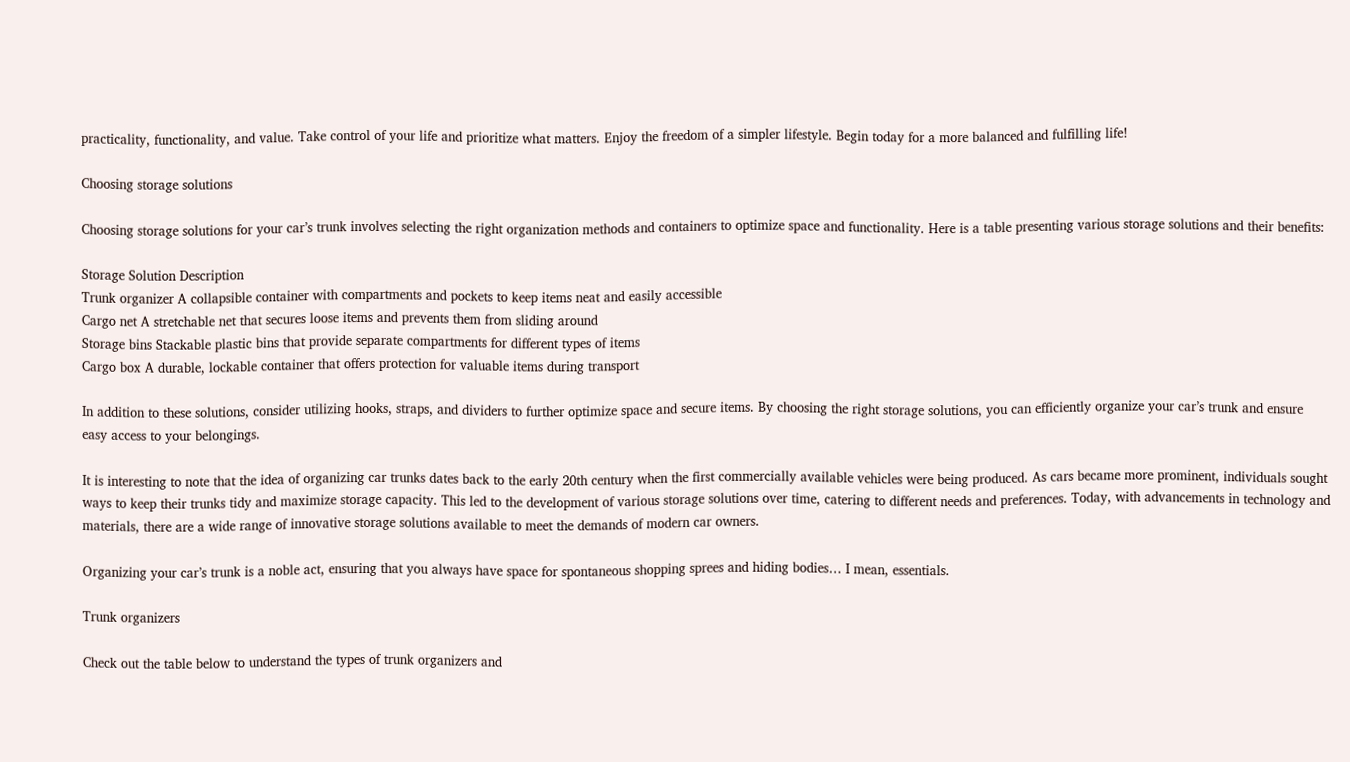practicality, functionality, and value. Take control of your life and prioritize what matters. Enjoy the freedom of a simpler lifestyle. Begin today for a more balanced and fulfilling life!

Choosing storage solutions

Choosing storage solutions for your car’s trunk involves selecting the right organization methods and containers to optimize space and functionality. Here is a table presenting various storage solutions and their benefits:

Storage Solution Description
Trunk organizer A collapsible container with compartments and pockets to keep items neat and easily accessible
Cargo net A stretchable net that secures loose items and prevents them from sliding around
Storage bins Stackable plastic bins that provide separate compartments for different types of items
Cargo box A durable, lockable container that offers protection for valuable items during transport

In addition to these solutions, consider utilizing hooks, straps, and dividers to further optimize space and secure items. By choosing the right storage solutions, you can efficiently organize your car’s trunk and ensure easy access to your belongings.

It is interesting to note that the idea of organizing car trunks dates back to the early 20th century when the first commercially available vehicles were being produced. As cars became more prominent, individuals sought ways to keep their trunks tidy and maximize storage capacity. This led to the development of various storage solutions over time, catering to different needs and preferences. Today, with advancements in technology and materials, there are a wide range of innovative storage solutions available to meet the demands of modern car owners.

Organizing your car’s trunk is a noble act, ensuring that you always have space for spontaneous shopping sprees and hiding bodies… I mean, essentials.

Trunk organizers

Check out the table below to understand the types of trunk organizers and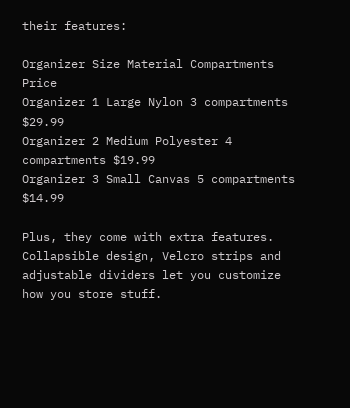their features:

Organizer Size Material Compartments Price
Organizer 1 Large Nylon 3 compartments $29.99
Organizer 2 Medium Polyester 4 compartments $19.99
Organizer 3 Small Canvas 5 compartments $14.99

Plus, they come with extra features. Collapsible design, Velcro strips and adjustable dividers let you customize how you store stuff.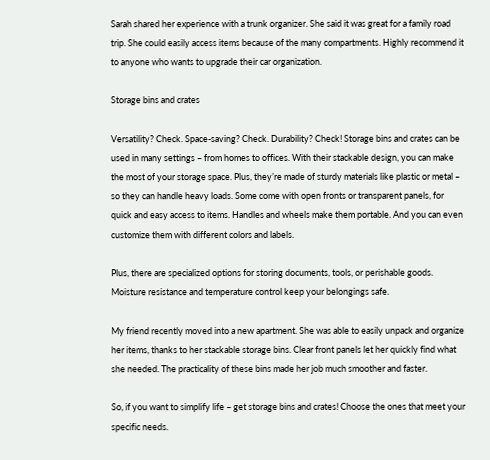Sarah shared her experience with a trunk organizer. She said it was great for a family road trip. She could easily access items because of the many compartments. Highly recommend it to anyone who wants to upgrade their car organization.

Storage bins and crates

Versatility? Check. Space-saving? Check. Durability? Check! Storage bins and crates can be used in many settings – from homes to offices. With their stackable design, you can make the most of your storage space. Plus, they’re made of sturdy materials like plastic or metal – so they can handle heavy loads. Some come with open fronts or transparent panels, for quick and easy access to items. Handles and wheels make them portable. And you can even customize them with different colors and labels.

Plus, there are specialized options for storing documents, tools, or perishable goods. Moisture resistance and temperature control keep your belongings safe.

My friend recently moved into a new apartment. She was able to easily unpack and organize her items, thanks to her stackable storage bins. Clear front panels let her quickly find what she needed. The practicality of these bins made her job much smoother and faster.

So, if you want to simplify life – get storage bins and crates! Choose the ones that meet your specific needs.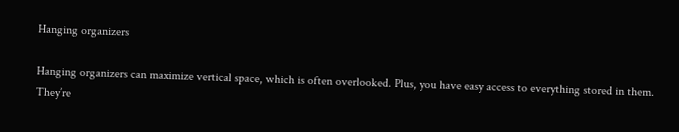Hanging organizers

Hanging organizers can maximize vertical space, which is often overlooked. Plus, you have easy access to everything stored in them. They’re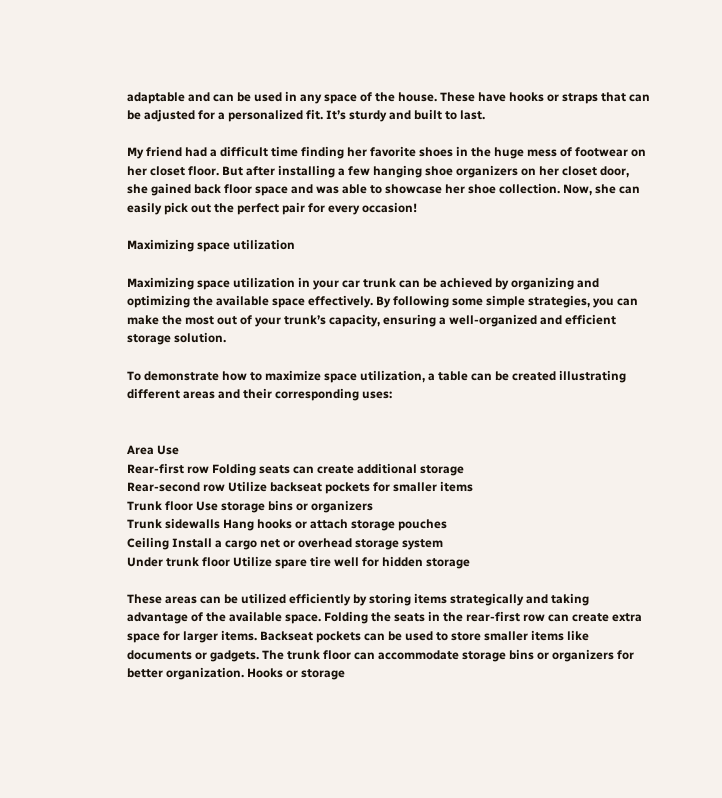adaptable and can be used in any space of the house. These have hooks or straps that can be adjusted for a personalized fit. It’s sturdy and built to last.

My friend had a difficult time finding her favorite shoes in the huge mess of footwear on her closet floor. But after installing a few hanging shoe organizers on her closet door, she gained back floor space and was able to showcase her shoe collection. Now, she can easily pick out the perfect pair for every occasion!

Maximizing space utilization

Maximizing space utilization in your car trunk can be achieved by organizing and optimizing the available space effectively. By following some simple strategies, you can make the most out of your trunk’s capacity, ensuring a well-organized and efficient storage solution.

To demonstrate how to maximize space utilization, a table can be created illustrating different areas and their corresponding uses:


Area Use
Rear-first row Folding seats can create additional storage
Rear-second row Utilize backseat pockets for smaller items
Trunk floor Use storage bins or organizers
Trunk sidewalls Hang hooks or attach storage pouches
Ceiling Install a cargo net or overhead storage system
Under trunk floor Utilize spare tire well for hidden storage

These areas can be utilized efficiently by storing items strategically and taking advantage of the available space. Folding the seats in the rear-first row can create extra space for larger items. Backseat pockets can be used to store smaller items like documents or gadgets. The trunk floor can accommodate storage bins or organizers for better organization. Hooks or storage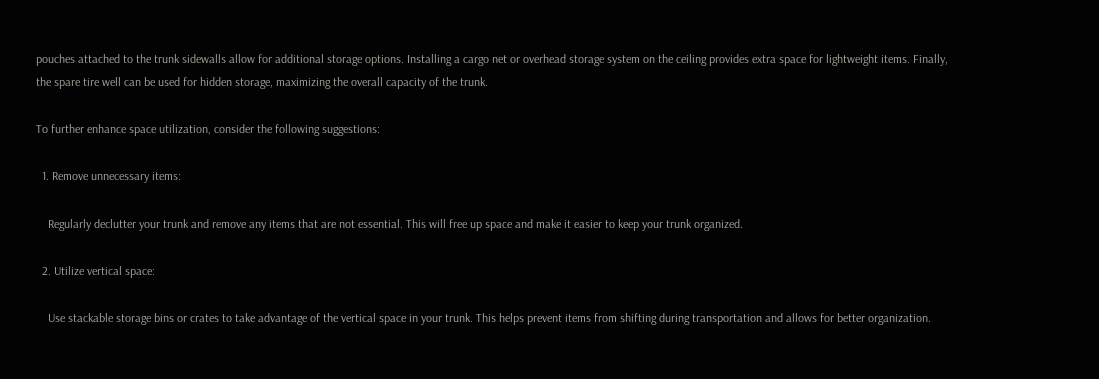pouches attached to the trunk sidewalls allow for additional storage options. Installing a cargo net or overhead storage system on the ceiling provides extra space for lightweight items. Finally, the spare tire well can be used for hidden storage, maximizing the overall capacity of the trunk.

To further enhance space utilization, consider the following suggestions:

  1. Remove unnecessary items:

    Regularly declutter your trunk and remove any items that are not essential. This will free up space and make it easier to keep your trunk organized.

  2. Utilize vertical space:

    Use stackable storage bins or crates to take advantage of the vertical space in your trunk. This helps prevent items from shifting during transportation and allows for better organization.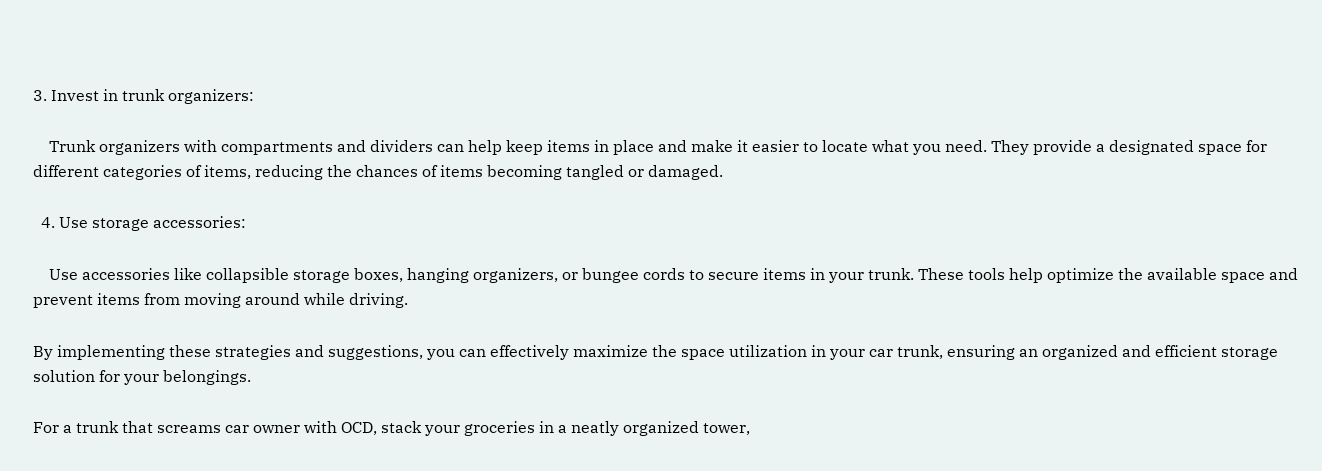3. Invest in trunk organizers:

    Trunk organizers with compartments and dividers can help keep items in place and make it easier to locate what you need. They provide a designated space for different categories of items, reducing the chances of items becoming tangled or damaged.

  4. Use storage accessories:

    Use accessories like collapsible storage boxes, hanging organizers, or bungee cords to secure items in your trunk. These tools help optimize the available space and prevent items from moving around while driving.

By implementing these strategies and suggestions, you can effectively maximize the space utilization in your car trunk, ensuring an organized and efficient storage solution for your belongings.

For a trunk that screams car owner with OCD, stack your groceries in a neatly organized tower,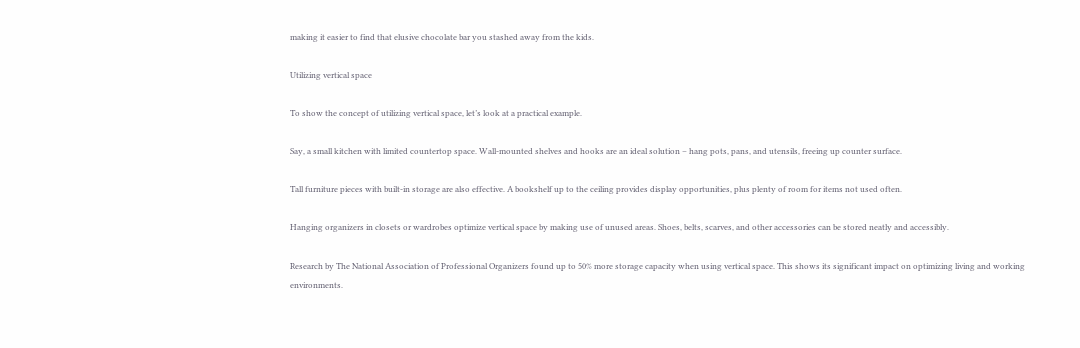making it easier to find that elusive chocolate bar you stashed away from the kids.

Utilizing vertical space

To show the concept of utilizing vertical space, let’s look at a practical example.

Say, a small kitchen with limited countertop space. Wall-mounted shelves and hooks are an ideal solution – hang pots, pans, and utensils, freeing up counter surface.

Tall furniture pieces with built-in storage are also effective. A bookshelf up to the ceiling provides display opportunities, plus plenty of room for items not used often.

Hanging organizers in closets or wardrobes optimize vertical space by making use of unused areas. Shoes, belts, scarves, and other accessories can be stored neatly and accessibly.

Research by The National Association of Professional Organizers found up to 50% more storage capacity when using vertical space. This shows its significant impact on optimizing living and working environments.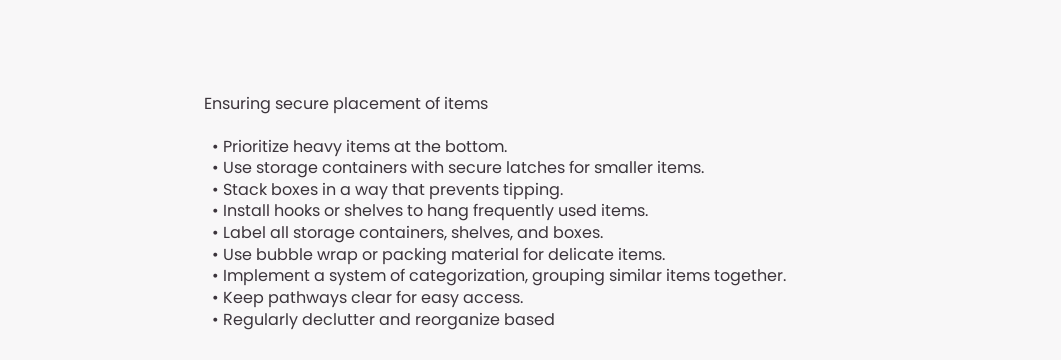Ensuring secure placement of items

  • Prioritize heavy items at the bottom.
  • Use storage containers with secure latches for smaller items.
  • Stack boxes in a way that prevents tipping.
  • Install hooks or shelves to hang frequently used items.
  • Label all storage containers, shelves, and boxes.
  • Use bubble wrap or packing material for delicate items.
  • Implement a system of categorization, grouping similar items together.
  • Keep pathways clear for easy access.
  • Regularly declutter and reorganize based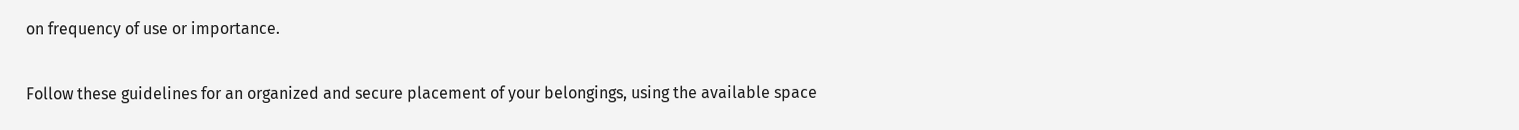on frequency of use or importance.

Follow these guidelines for an organized and secure placement of your belongings, using the available space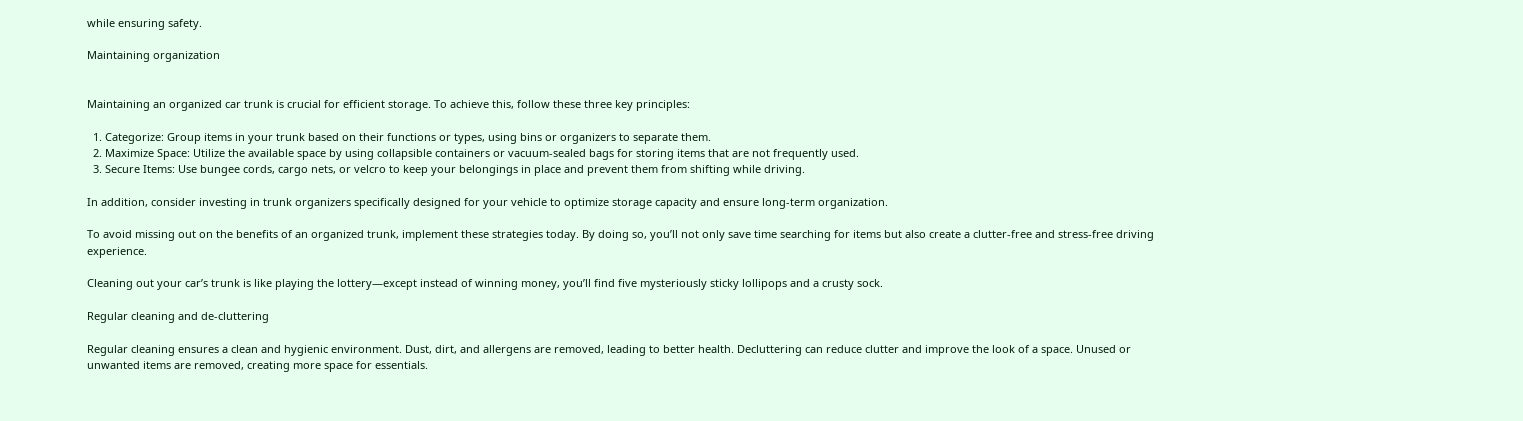while ensuring safety.

Maintaining organization


Maintaining an organized car trunk is crucial for efficient storage. To achieve this, follow these three key principles:

  1. Categorize: Group items in your trunk based on their functions or types, using bins or organizers to separate them.
  2. Maximize Space: Utilize the available space by using collapsible containers or vacuum-sealed bags for storing items that are not frequently used.
  3. Secure Items: Use bungee cords, cargo nets, or velcro to keep your belongings in place and prevent them from shifting while driving.

In addition, consider investing in trunk organizers specifically designed for your vehicle to optimize storage capacity and ensure long-term organization.

To avoid missing out on the benefits of an organized trunk, implement these strategies today. By doing so, you’ll not only save time searching for items but also create a clutter-free and stress-free driving experience.

Cleaning out your car’s trunk is like playing the lottery—except instead of winning money, you’ll find five mysteriously sticky lollipops and a crusty sock.

Regular cleaning and de-cluttering

Regular cleaning ensures a clean and hygienic environment. Dust, dirt, and allergens are removed, leading to better health. Decluttering can reduce clutter and improve the look of a space. Unused or unwanted items are removed, creating more space for essentials.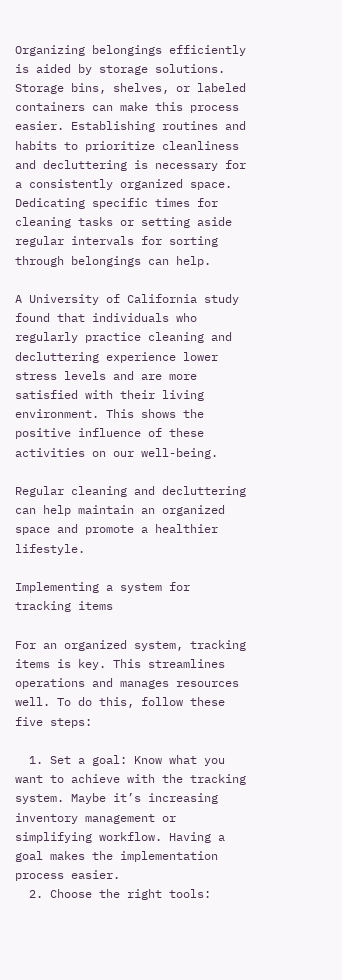Organizing belongings efficiently is aided by storage solutions. Storage bins, shelves, or labeled containers can make this process easier. Establishing routines and habits to prioritize cleanliness and decluttering is necessary for a consistently organized space. Dedicating specific times for cleaning tasks or setting aside regular intervals for sorting through belongings can help.

A University of California study found that individuals who regularly practice cleaning and decluttering experience lower stress levels and are more satisfied with their living environment. This shows the positive influence of these activities on our well-being.

Regular cleaning and decluttering can help maintain an organized space and promote a healthier lifestyle.

Implementing a system for tracking items

For an organized system, tracking items is key. This streamlines operations and manages resources well. To do this, follow these five steps:

  1. Set a goal: Know what you want to achieve with the tracking system. Maybe it’s increasing inventory management or simplifying workflow. Having a goal makes the implementation process easier.
  2. Choose the right tools: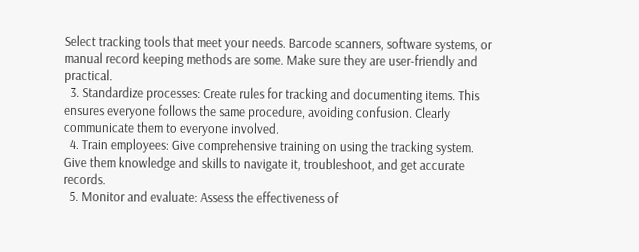Select tracking tools that meet your needs. Barcode scanners, software systems, or manual record keeping methods are some. Make sure they are user-friendly and practical.
  3. Standardize processes: Create rules for tracking and documenting items. This ensures everyone follows the same procedure, avoiding confusion. Clearly communicate them to everyone involved.
  4. Train employees: Give comprehensive training on using the tracking system. Give them knowledge and skills to navigate it, troubleshoot, and get accurate records.
  5. Monitor and evaluate: Assess the effectiveness of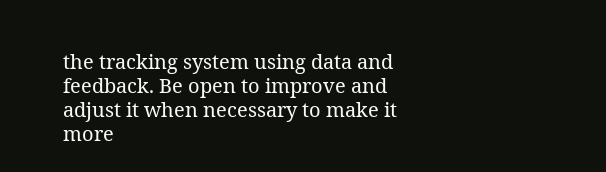the tracking system using data and feedback. Be open to improve and adjust it when necessary to make it more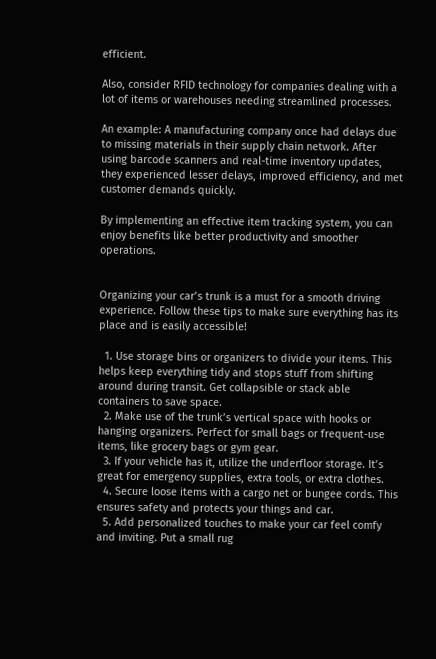efficient.

Also, consider RFID technology for companies dealing with a lot of items or warehouses needing streamlined processes.

An example: A manufacturing company once had delays due to missing materials in their supply chain network. After using barcode scanners and real-time inventory updates, they experienced lesser delays, improved efficiency, and met customer demands quickly.

By implementing an effective item tracking system, you can enjoy benefits like better productivity and smoother operations.


Organizing your car’s trunk is a must for a smooth driving experience. Follow these tips to make sure everything has its place and is easily accessible!

  1. Use storage bins or organizers to divide your items. This helps keep everything tidy and stops stuff from shifting around during transit. Get collapsible or stack able containers to save space.
  2. Make use of the trunk’s vertical space with hooks or hanging organizers. Perfect for small bags or frequent-use items, like grocery bags or gym gear.
  3. If your vehicle has it, utilize the underfloor storage. It’s great for emergency supplies, extra tools, or extra clothes.
  4. Secure loose items with a cargo net or bungee cords. This ensures safety and protects your things and car.
  5. Add personalized touches to make your car feel comfy and inviting. Put a small rug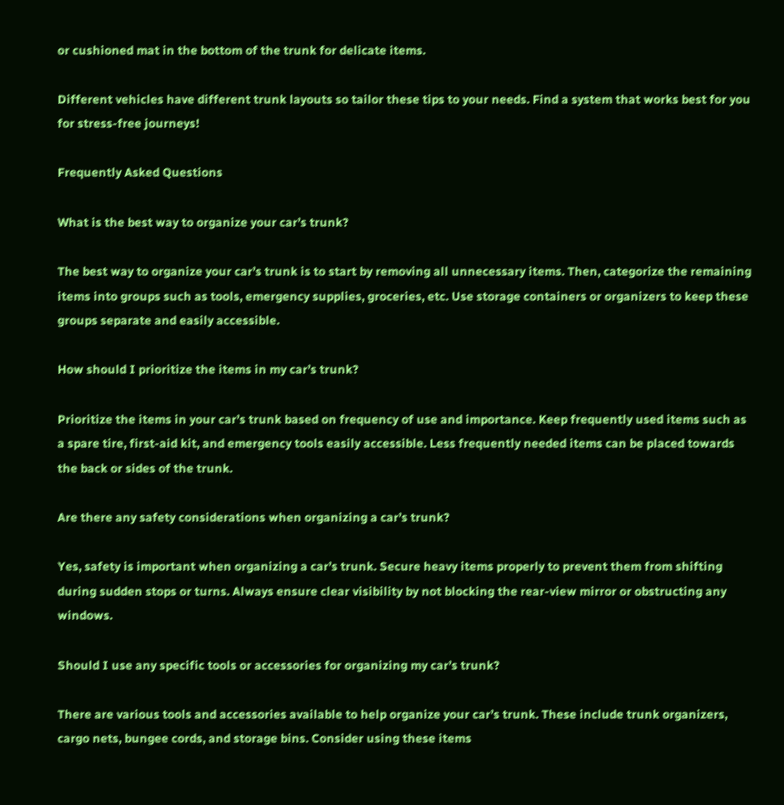or cushioned mat in the bottom of the trunk for delicate items.

Different vehicles have different trunk layouts so tailor these tips to your needs. Find a system that works best for you for stress-free journeys!

Frequently Asked Questions

What is the best way to organize your car’s trunk?

The best way to organize your car’s trunk is to start by removing all unnecessary items. Then, categorize the remaining items into groups such as tools, emergency supplies, groceries, etc. Use storage containers or organizers to keep these groups separate and easily accessible.

How should I prioritize the items in my car’s trunk?

Prioritize the items in your car’s trunk based on frequency of use and importance. Keep frequently used items such as a spare tire, first-aid kit, and emergency tools easily accessible. Less frequently needed items can be placed towards the back or sides of the trunk.

Are there any safety considerations when organizing a car’s trunk?

Yes, safety is important when organizing a car’s trunk. Secure heavy items properly to prevent them from shifting during sudden stops or turns. Always ensure clear visibility by not blocking the rear-view mirror or obstructing any windows.

Should I use any specific tools or accessories for organizing my car’s trunk?

There are various tools and accessories available to help organize your car’s trunk. These include trunk organizers, cargo nets, bungee cords, and storage bins. Consider using these items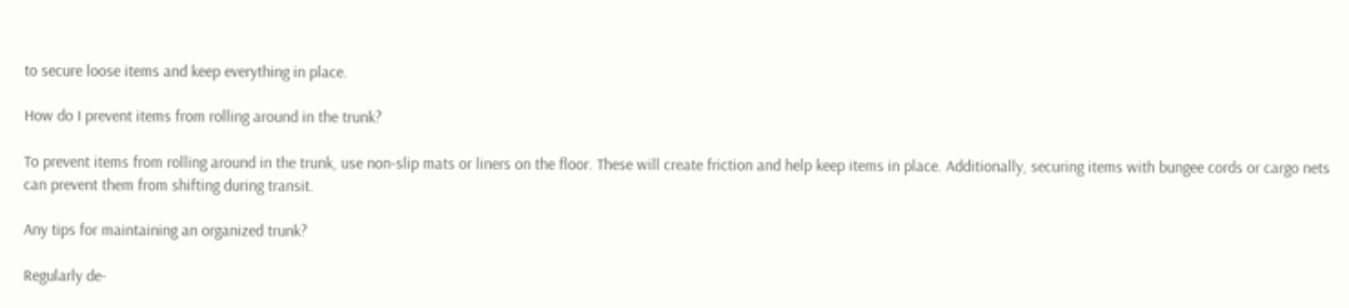to secure loose items and keep everything in place.

How do I prevent items from rolling around in the trunk?

To prevent items from rolling around in the trunk, use non-slip mats or liners on the floor. These will create friction and help keep items in place. Additionally, securing items with bungee cords or cargo nets can prevent them from shifting during transit.

Any tips for maintaining an organized trunk?

Regularly de-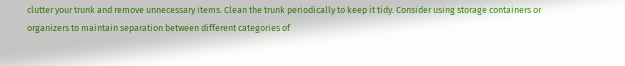clutter your trunk and remove unnecessary items. Clean the trunk periodically to keep it tidy. Consider using storage containers or organizers to maintain separation between different categories of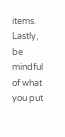items. Lastly, be mindful of what you put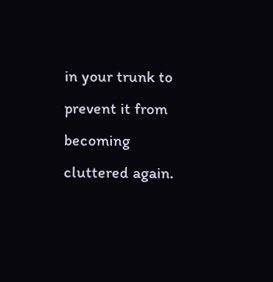in your trunk to prevent it from becoming cluttered again.